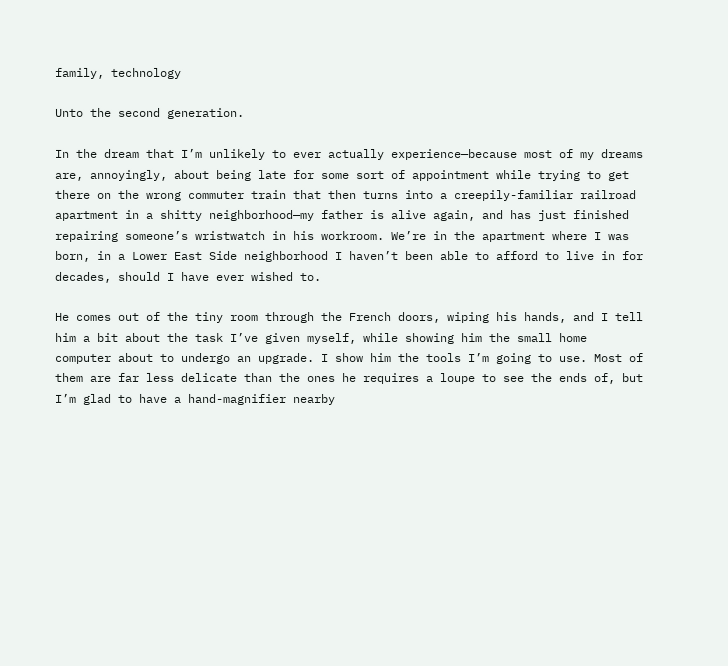family, technology

Unto the second generation.

In the dream that I’m unlikely to ever actually experience—because most of my dreams are, annoyingly, about being late for some sort of appointment while trying to get there on the wrong commuter train that then turns into a creepily-familiar railroad apartment in a shitty neighborhood—my father is alive again, and has just finished repairing someone’s wristwatch in his workroom. We’re in the apartment where I was born, in a Lower East Side neighborhood I haven’t been able to afford to live in for decades, should I have ever wished to.

He comes out of the tiny room through the French doors, wiping his hands, and I tell him a bit about the task I’ve given myself, while showing him the small home computer about to undergo an upgrade. I show him the tools I’m going to use. Most of them are far less delicate than the ones he requires a loupe to see the ends of, but I’m glad to have a hand-magnifier nearby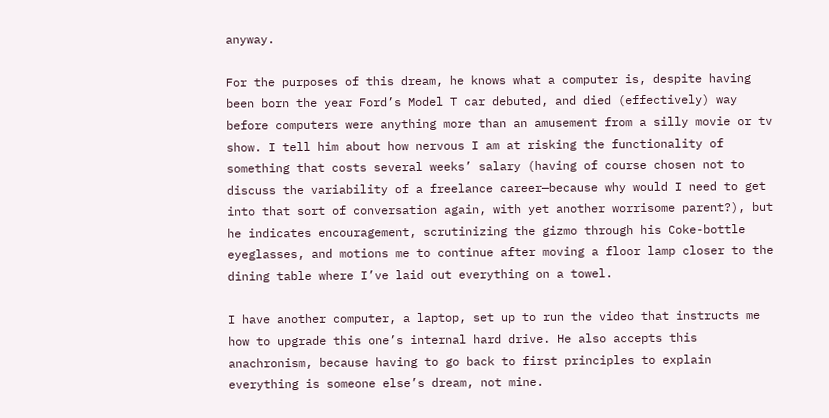anyway.

For the purposes of this dream, he knows what a computer is, despite having been born the year Ford’s Model T car debuted, and died (effectively) way before computers were anything more than an amusement from a silly movie or tv show. I tell him about how nervous I am at risking the functionality of something that costs several weeks’ salary (having of course chosen not to discuss the variability of a freelance career—because why would I need to get into that sort of conversation again, with yet another worrisome parent?), but he indicates encouragement, scrutinizing the gizmo through his Coke-bottle eyeglasses, and motions me to continue after moving a floor lamp closer to the dining table where I’ve laid out everything on a towel.

I have another computer, a laptop, set up to run the video that instructs me how to upgrade this one’s internal hard drive. He also accepts this anachronism, because having to go back to first principles to explain everything is someone else’s dream, not mine.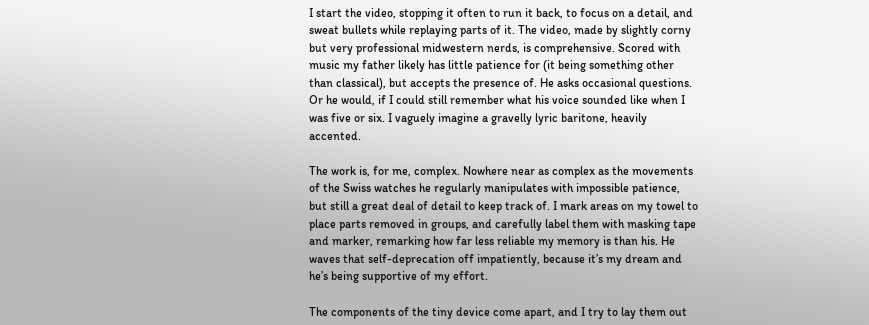I start the video, stopping it often to run it back, to focus on a detail, and sweat bullets while replaying parts of it. The video, made by slightly corny but very professional midwestern nerds, is comprehensive. Scored with music my father likely has little patience for (it being something other than classical), but accepts the presence of. He asks occasional questions. Or he would, if I could still remember what his voice sounded like when I was five or six. I vaguely imagine a gravelly lyric baritone, heavily accented.

The work is, for me, complex. Nowhere near as complex as the movements of the Swiss watches he regularly manipulates with impossible patience, but still a great deal of detail to keep track of. I mark areas on my towel to place parts removed in groups, and carefully label them with masking tape and marker, remarking how far less reliable my memory is than his. He waves that self-deprecation off impatiently, because it’s my dream and he’s being supportive of my effort.

The components of the tiny device come apart, and I try to lay them out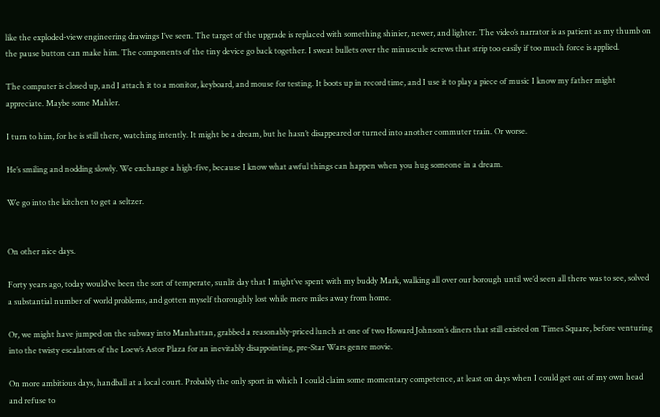like the exploded-view engineering drawings I’ve seen. The target of the upgrade is replaced with something shinier, newer, and lighter. The video’s narrator is as patient as my thumb on the pause button can make him. The components of the tiny device go back together. I sweat bullets over the minuscule screws that strip too easily if too much force is applied.

The computer is closed up, and I attach it to a monitor, keyboard, and mouse for testing. It boots up in record time, and I use it to play a piece of music I know my father might appreciate. Maybe some Mahler.

I turn to him, for he is still there, watching intently. It might be a dream, but he hasn’t disappeared or turned into another commuter train. Or worse.

He’s smiling and nodding slowly. We exchange a high-five, because I know what awful things can happen when you hug someone in a dream.

We go into the kitchen to get a seltzer.


On other nice days.

Forty years ago, today would’ve been the sort of temperate, sunlit day that I might’ve spent with my buddy Mark, walking all over our borough until we’d seen all there was to see, solved a substantial number of world problems, and gotten myself thoroughly lost while mere miles away from home.

Or, we might have jumped on the subway into Manhattan, grabbed a reasonably-priced lunch at one of two Howard Johnson’s diners that still existed on Times Square, before venturing into the twisty escalators of the Loew’s Astor Plaza for an inevitably disappointing, pre-Star Wars genre movie.

On more ambitious days, handball at a local court. Probably the only sport in which I could claim some momentary competence, at least on days when I could get out of my own head and refuse to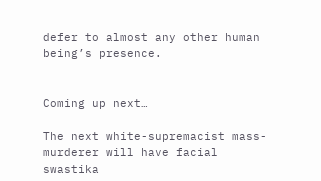defer to almost any other human being’s presence.


Coming up next…

The next white-supremacist mass-murderer will have facial swastika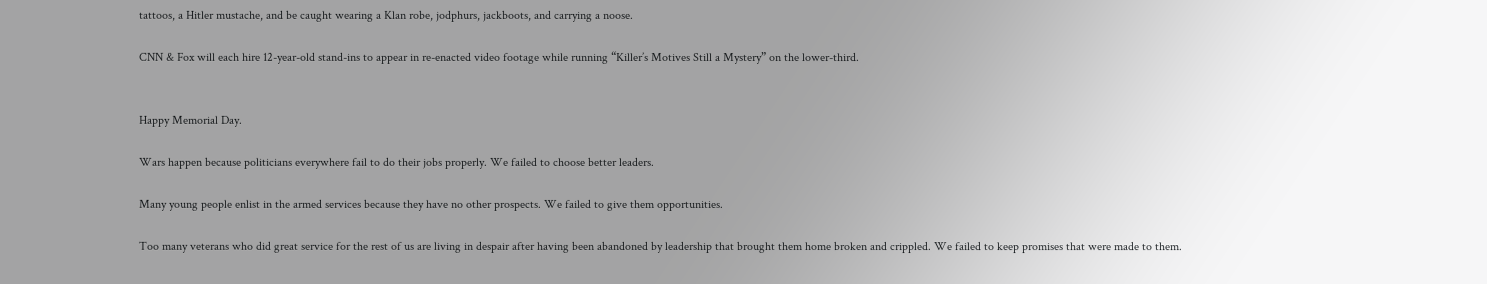tattoos, a Hitler mustache, and be caught wearing a Klan robe, jodphurs, jackboots, and carrying a noose.

CNN & Fox will each hire 12-year-old stand-ins to appear in re-enacted video footage while running “Killer’s Motives Still a Mystery” on the lower-third.


Happy Memorial Day.

Wars happen because politicians everywhere fail to do their jobs properly. We failed to choose better leaders.

Many young people enlist in the armed services because they have no other prospects. We failed to give them opportunities.

Too many veterans who did great service for the rest of us are living in despair after having been abandoned by leadership that brought them home broken and crippled. We failed to keep promises that were made to them.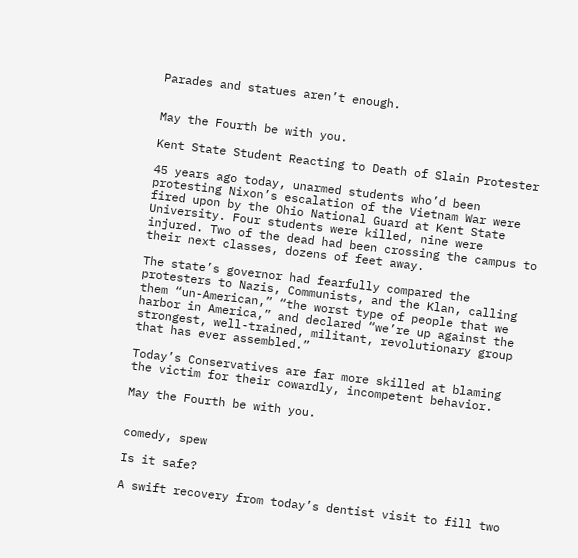Parades and statues aren’t enough.


May the Fourth be with you.

Kent State Student Reacting to Death of Slain Protester

45 years ago today, unarmed students who’d been protesting Nixon’s escalation of the Vietnam War were fired upon by the Ohio National Guard at Kent State University. Four students were killed, nine were injured. Two of the dead had been crossing the campus to their next classes, dozens of feet away.

The state’s governor had fearfully compared the protesters to Nazis, Communists, and the Klan, calling them “un-American,” “the worst type of people that we harbor in America,” and declared “we’re up against the strongest, well-trained, militant, revolutionary group that has ever assembled.”

Today’s Conservatives are far more skilled at blaming the victim for their cowardly, incompetent behavior.

May the Fourth be with you.


comedy, spew

Is it safe?

A swift recovery from today’s dentist visit to fill two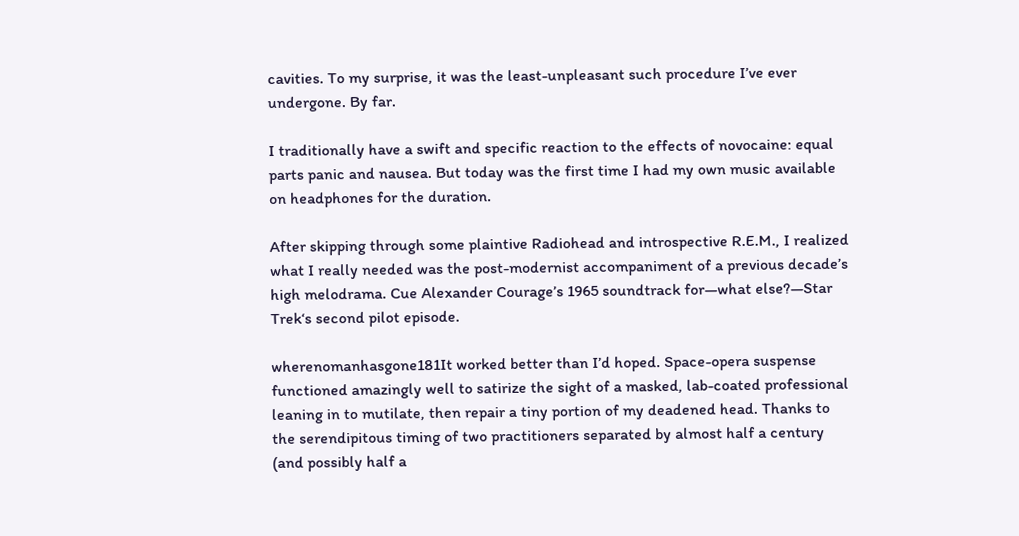cavities. To my surprise, it was the least-unpleasant such procedure I’ve ever undergone. By far.

I traditionally have a swift and specific reaction to the effects of novocaine: equal parts panic and nausea. But today was the first time I had my own music available on headphones for the duration.

After skipping through some plaintive Radiohead and introspective R.E.M., I realized what I really needed was the post-modernist accompaniment of a previous decade’s high melodrama. Cue Alexander Courage’s 1965 soundtrack for—what else?—Star Trek‘s second pilot episode.

wherenomanhasgone181It worked better than I’d hoped. Space-opera suspense functioned amazingly well to satirize the sight of a masked, lab-coated professional leaning in to mutilate, then repair a tiny portion of my deadened head. Thanks to the serendipitous timing of two practitioners separated by almost half a century (and possibly half a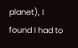planet), I found I had to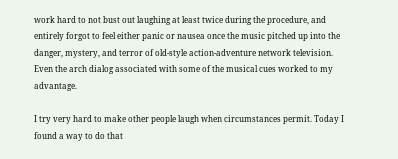work hard to not bust out laughing at least twice during the procedure, and entirely forgot to feel either panic or nausea once the music pitched up into the danger, mystery, and terror of old-style action-adventure network television. Even the arch dialog associated with some of the musical cues worked to my advantage.

I try very hard to make other people laugh when circumstances permit. Today I found a way to do that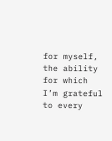for myself, the ability for which I’m grateful to every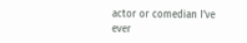actor or comedian I’ve ever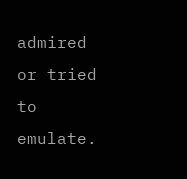admired or tried to emulate.